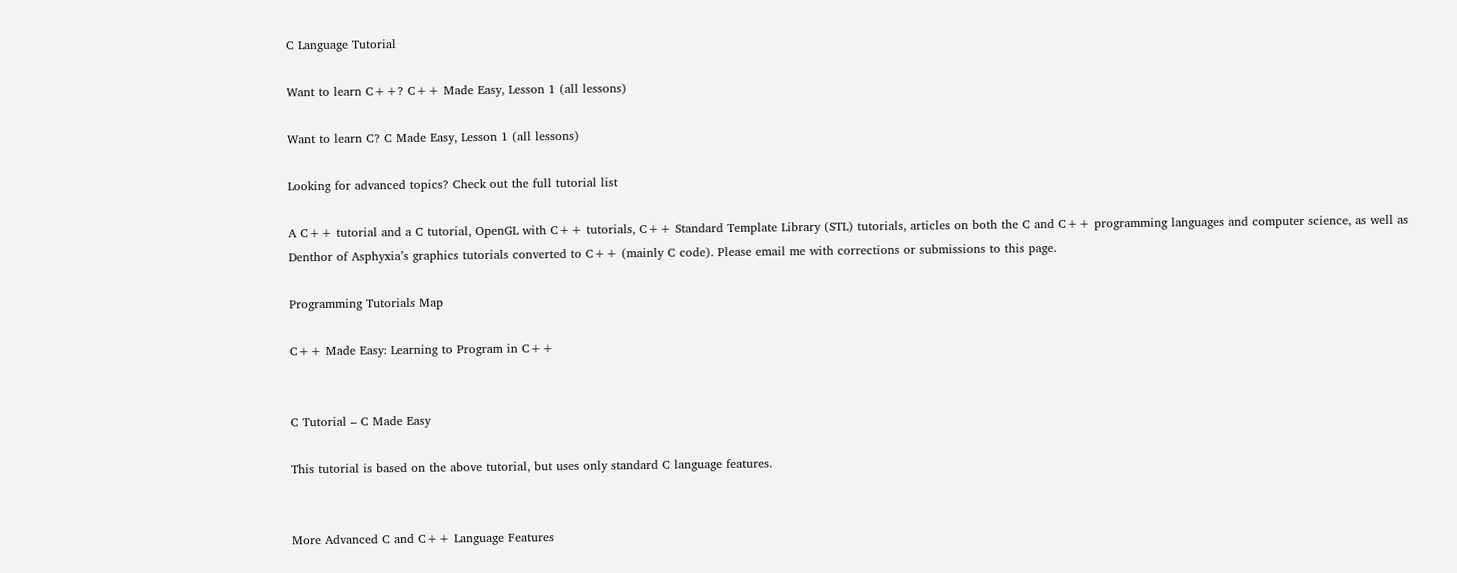C Language Tutorial

Want to learn C++? C++ Made Easy, Lesson 1 (all lessons)

Want to learn C? C Made Easy, Lesson 1 (all lessons)

Looking for advanced topics? Check out the full tutorial list

A C++ tutorial and a C tutorial, OpenGL with C++ tutorials, C++ Standard Template Library (STL) tutorials, articles on both the C and C++ programming languages and computer science, as well as Denthor of Asphyxia’s graphics tutorials converted to C++ (mainly C code). Please email me with corrections or submissions to this page.

Programming Tutorials Map

C++ Made Easy: Learning to Program in C++


C Tutorial – C Made Easy

This tutorial is based on the above tutorial, but uses only standard C language features.


More Advanced C and C++ Language Features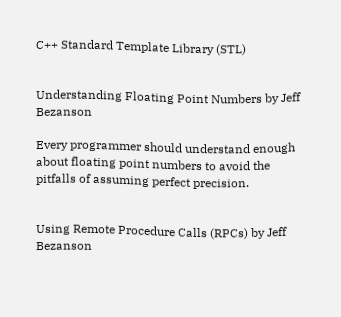C++ Standard Template Library (STL)


Understanding Floating Point Numbers by Jeff Bezanson

Every programmer should understand enough about floating point numbers to avoid the pitfalls of assuming perfect precision.


Using Remote Procedure Calls (RPCs) by Jeff Bezanson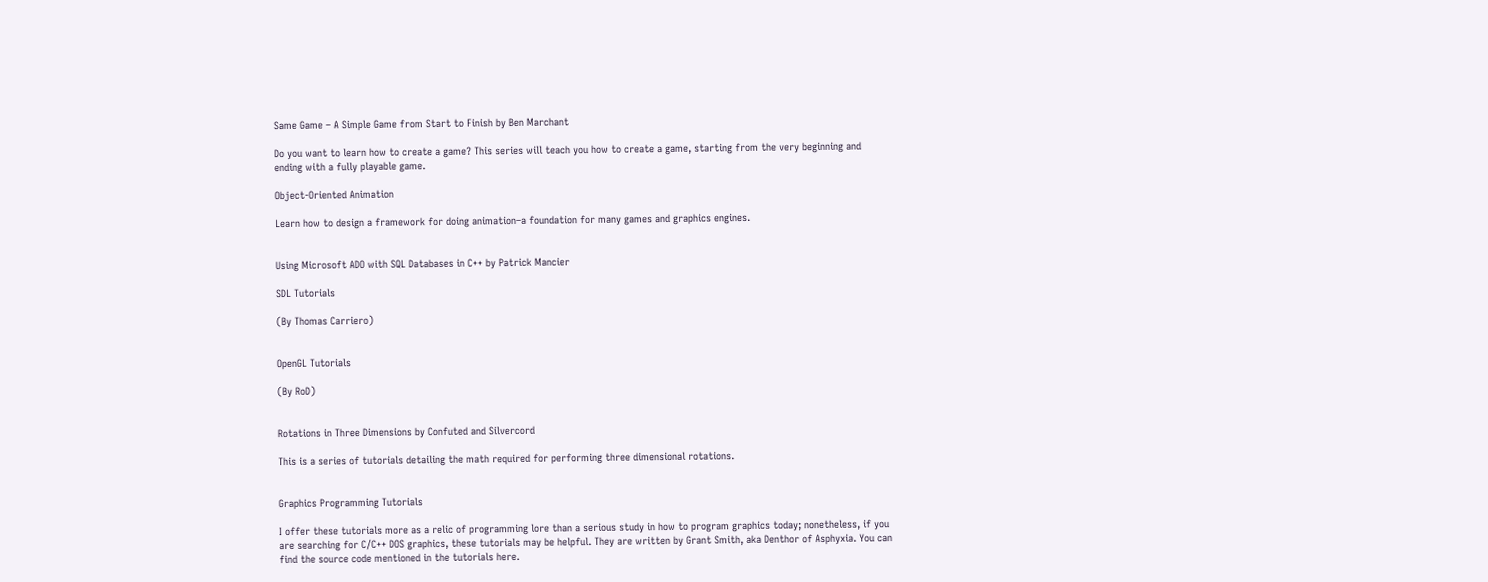Same Game – A Simple Game from Start to Finish by Ben Marchant

Do you want to learn how to create a game? This series will teach you how to create a game, starting from the very beginning and ending with a fully playable game.

Object-Oriented Animation

Learn how to design a framework for doing animation–a foundation for many games and graphics engines.


Using Microsoft ADO with SQL Databases in C++ by Patrick Mancier

SDL Tutorials

(By Thomas Carriero)


OpenGL Tutorials

(By RoD)


Rotations in Three Dimensions by Confuted and Silvercord

This is a series of tutorials detailing the math required for performing three dimensional rotations.


Graphics Programming Tutorials

I offer these tutorials more as a relic of programming lore than a serious study in how to program graphics today; nonetheless, if you are searching for C/C++ DOS graphics, these tutorials may be helpful. They are written by Grant Smith, aka Denthor of Asphyxia. You can find the source code mentioned in the tutorials here.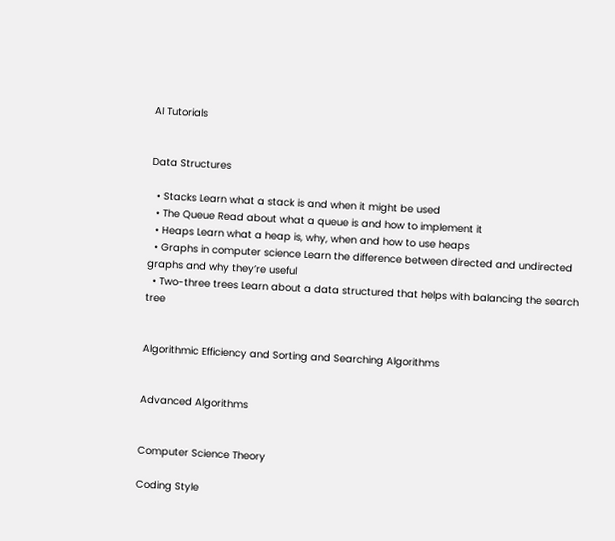AI Tutorials


Data Structures

  • Stacks Learn what a stack is and when it might be used
  • The Queue Read about what a queue is and how to implement it
  • Heaps Learn what a heap is, why, when and how to use heaps
  • Graphs in computer science Learn the difference between directed and undirected graphs and why they’re useful
  • Two-three trees Learn about a data structured that helps with balancing the search tree


Algorithmic Efficiency and Sorting and Searching Algorithms


Advanced Algorithms


Computer Science Theory

Coding Style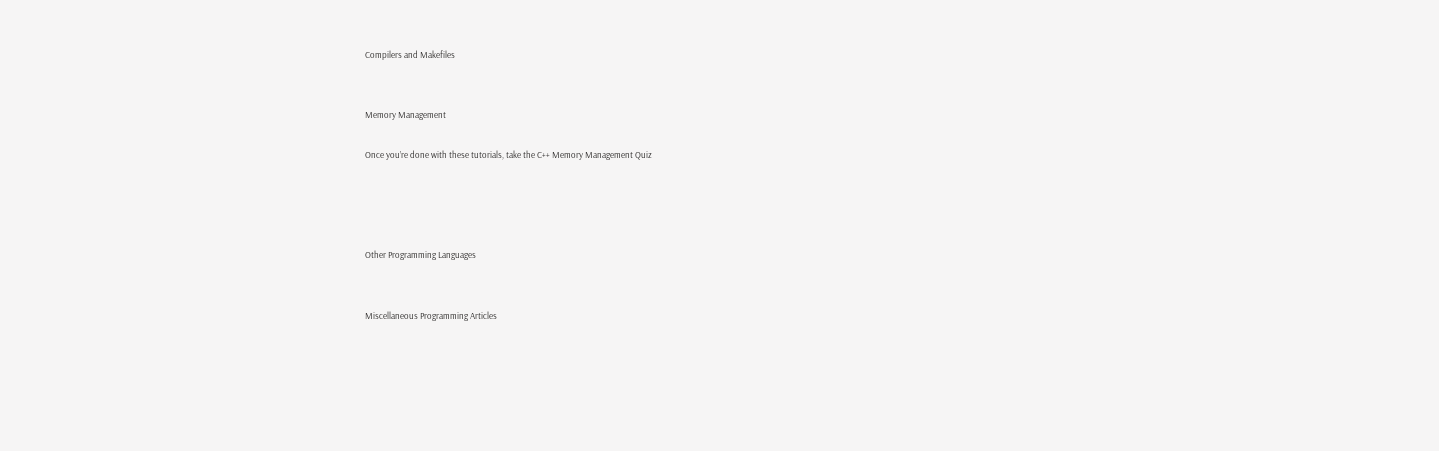Compilers and Makefiles


Memory Management

Once you’re done with these tutorials, take the C++ Memory Management Quiz




Other Programming Languages


Miscellaneous Programming Articles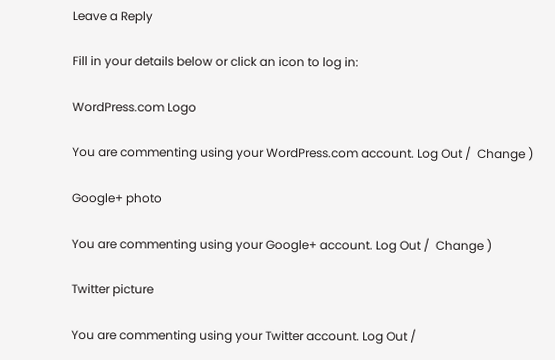Leave a Reply

Fill in your details below or click an icon to log in:

WordPress.com Logo

You are commenting using your WordPress.com account. Log Out /  Change )

Google+ photo

You are commenting using your Google+ account. Log Out /  Change )

Twitter picture

You are commenting using your Twitter account. Log Out /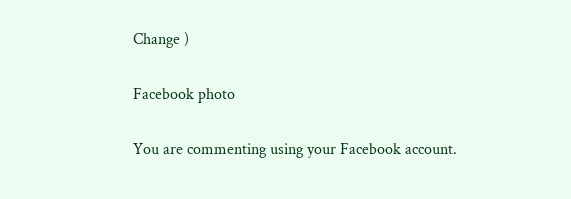Change )

Facebook photo

You are commenting using your Facebook account.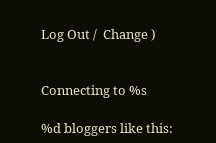Log Out /  Change )


Connecting to %s

%d bloggers like this: